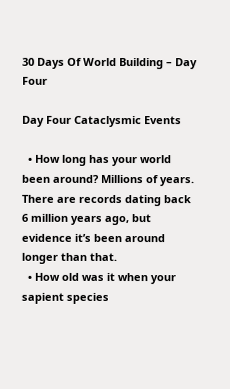30 Days Of World Building – Day Four

Day Four Cataclysmic Events

  • How long has your world been around? Millions of years. There are records dating back 6 million years ago, but evidence it’s been around longer than that.
  • How old was it when your sapient species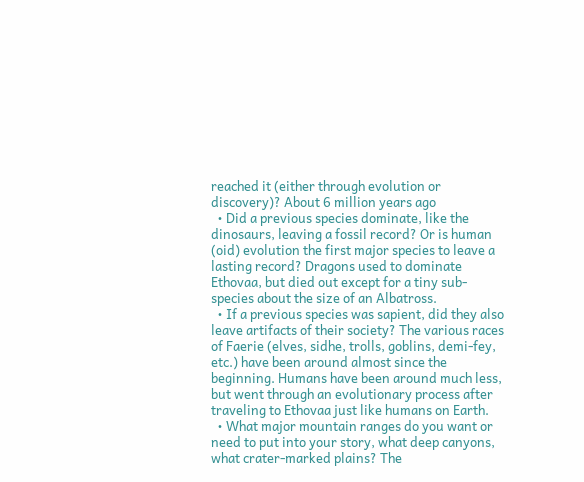reached it (either through evolution or discovery)? About 6 million years ago
  • Did a previous species dominate, like the dinosaurs, leaving a fossil record? Or is human (oid) evolution the first major species to leave a lasting record? Dragons used to dominate Ethovaa, but died out except for a tiny sub-species about the size of an Albatross.
  • If a previous species was sapient, did they also leave artifacts of their society? The various races of Faerie (elves, sidhe, trolls, goblins, demi-fey, etc.) have been around almost since the beginning. Humans have been around much less, but went through an evolutionary process after traveling to Ethovaa just like humans on Earth.
  • What major mountain ranges do you want or need to put into your story, what deep canyons, what crater-marked plains? The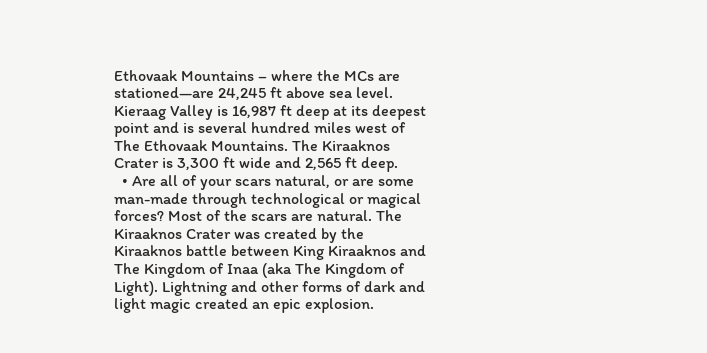Ethovaak Mountains – where the MCs are stationed—are 24,245 ft above sea level. Kieraag Valley is 16,987 ft deep at its deepest point and is several hundred miles west of The Ethovaak Mountains. The Kiraaknos Crater is 3,300 ft wide and 2,565 ft deep.
  • Are all of your scars natural, or are some man-made through technological or magical forces? Most of the scars are natural. The Kiraaknos Crater was created by the Kiraaknos battle between King Kiraaknos and The Kingdom of Inaa (aka The Kingdom of Light). Lightning and other forms of dark and light magic created an epic explosion.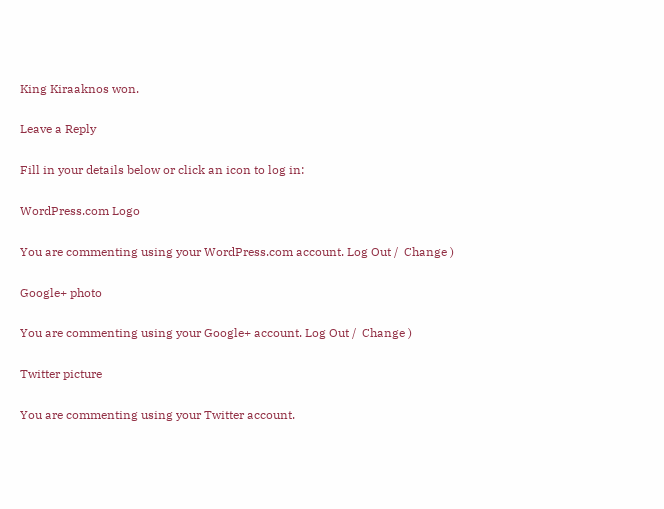King Kiraaknos won.

Leave a Reply

Fill in your details below or click an icon to log in:

WordPress.com Logo

You are commenting using your WordPress.com account. Log Out /  Change )

Google+ photo

You are commenting using your Google+ account. Log Out /  Change )

Twitter picture

You are commenting using your Twitter account.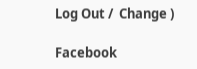Log Out /  Change )

Facebook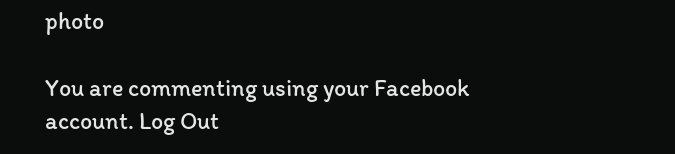photo

You are commenting using your Facebook account. Log Out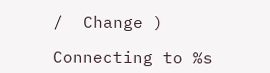/  Change )

Connecting to %s